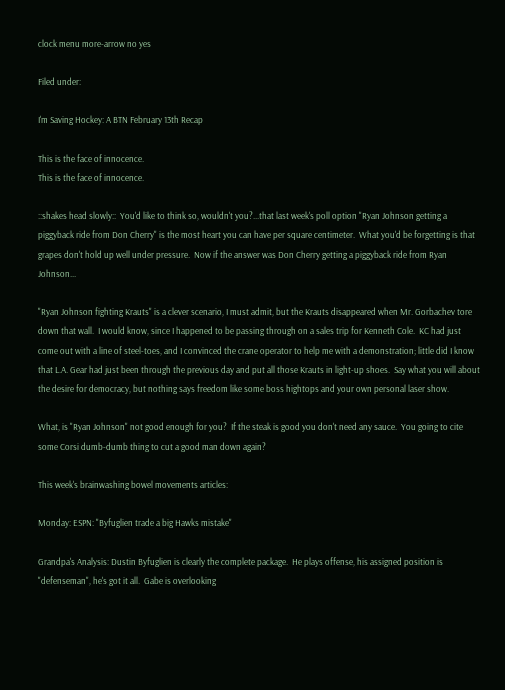clock menu more-arrow no yes

Filed under:

I'm Saving Hockey: A BTN February 13th Recap

This is the face of innocence.
This is the face of innocence.

::shakes head slowly::  You'd like to think so, wouldn't you?...that last week's poll option "Ryan Johnson getting a piggyback ride from Don Cherry" is the most heart you can have per square centimeter.  What you'd be forgetting is that grapes don't hold up well under pressure.  Now if the answer was Don Cherry getting a piggyback ride from Ryan Johnson...

"Ryan Johnson fighting Krauts" is a clever scenario, I must admit, but the Krauts disappeared when Mr. Gorbachev tore down that wall.  I would know, since I happened to be passing through on a sales trip for Kenneth Cole.  KC had just come out with a line of steel-toes, and I convinced the crane operator to help me with a demonstration; little did I know that L.A. Gear had just been through the previous day and put all those Krauts in light-up shoes.  Say what you will about the desire for democracy, but nothing says freedom like some boss hightops and your own personal laser show.

What, is "Ryan Johnson" not good enough for you?  If the steak is good you don't need any sauce.  You going to cite some Corsi dumb-dumb thing to cut a good man down again?

This week's brainwashing bowel movements articles:

Monday: ESPN: "Byfuglien trade a big Hawks mistake"

Grandpa's Analysis: Dustin Byfuglien is clearly the complete package.  He plays offense, his assigned position is "defenseman", he's got it all.  Gabe is overlooking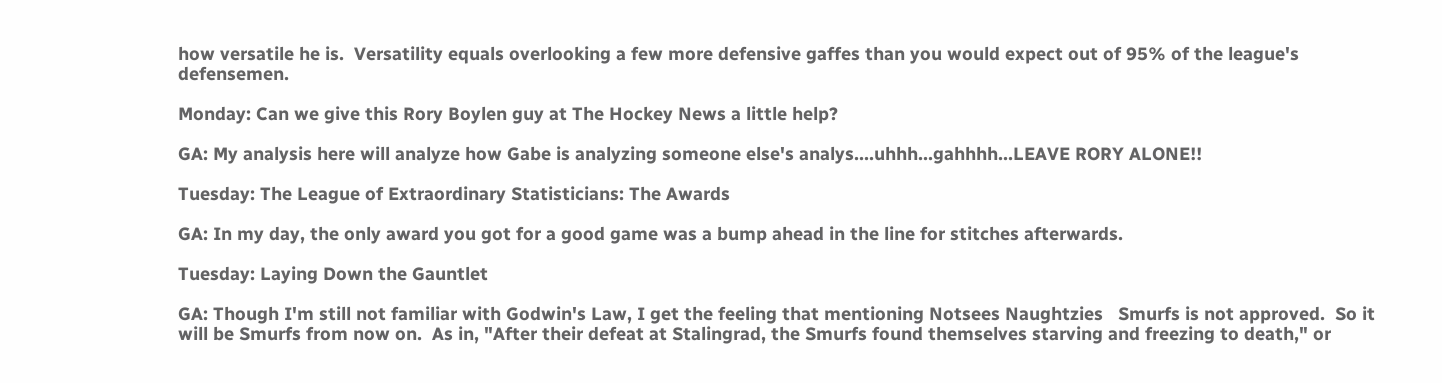how versatile he is.  Versatility equals overlooking a few more defensive gaffes than you would expect out of 95% of the league's defensemen.

Monday: Can we give this Rory Boylen guy at The Hockey News a little help?

GA: My analysis here will analyze how Gabe is analyzing someone else's analys....uhhh...gahhhh...LEAVE RORY ALONE!!

Tuesday: The League of Extraordinary Statisticians: The Awards

GA: In my day, the only award you got for a good game was a bump ahead in the line for stitches afterwards.

Tuesday: Laying Down the Gauntlet

GA: Though I'm still not familiar with Godwin's Law, I get the feeling that mentioning Notsees Naughtzies   Smurfs is not approved.  So it will be Smurfs from now on.  As in, "After their defeat at Stalingrad, the Smurfs found themselves starving and freezing to death," or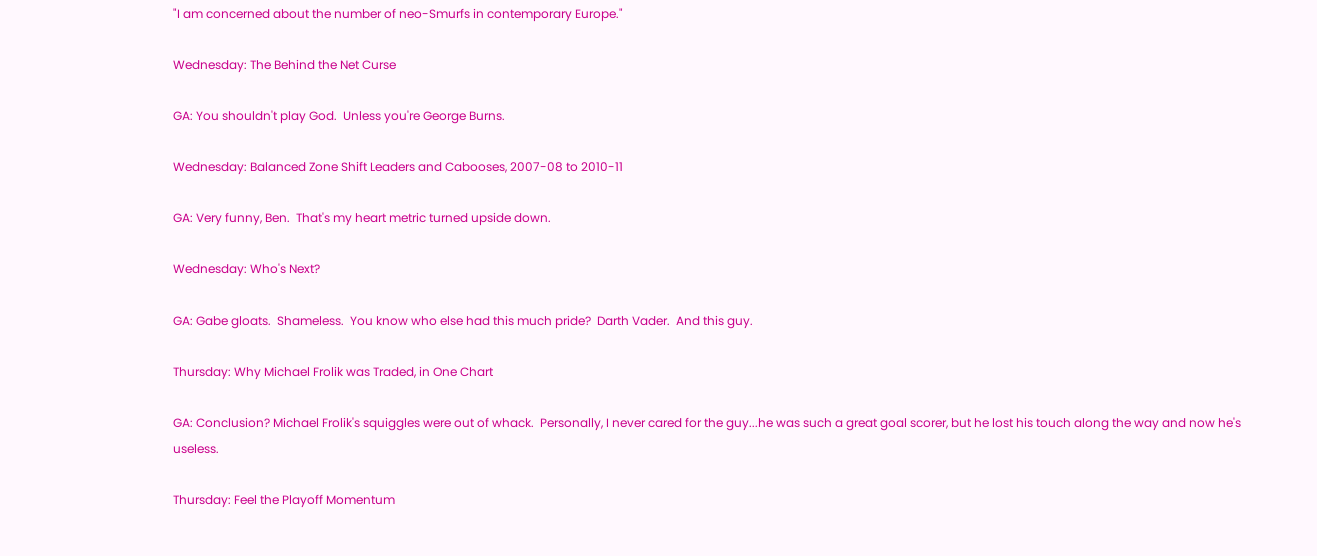"I am concerned about the number of neo-Smurfs in contemporary Europe."

Wednesday: The Behind the Net Curse

GA: You shouldn't play God.  Unless you're George Burns.

Wednesday: Balanced Zone Shift Leaders and Cabooses, 2007-08 to 2010-11

GA: Very funny, Ben.  That's my heart metric turned upside down.

Wednesday: Who's Next?

GA: Gabe gloats.  Shameless.  You know who else had this much pride?  Darth Vader.  And this guy.

Thursday: Why Michael Frolik was Traded, in One Chart

GA: Conclusion? Michael Frolik's squiggles were out of whack.  Personally, I never cared for the guy...he was such a great goal scorer, but he lost his touch along the way and now he's useless.

Thursday: Feel the Playoff Momentum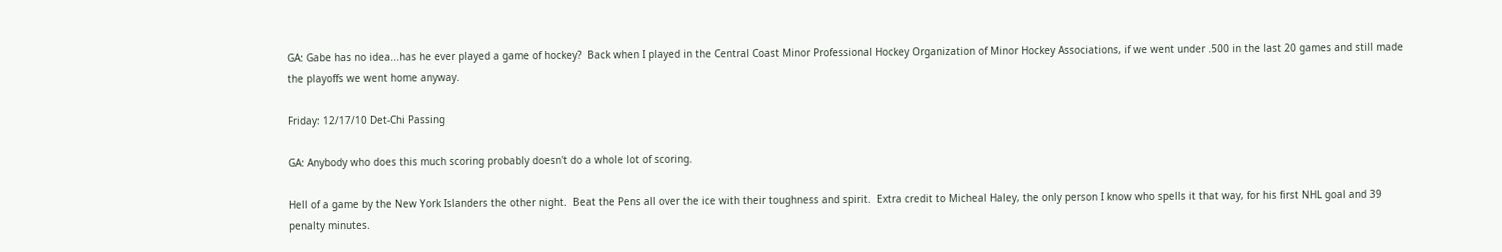GA: Gabe has no idea...has he ever played a game of hockey?  Back when I played in the Central Coast Minor Professional Hockey Organization of Minor Hockey Associations, if we went under .500 in the last 20 games and still made the playoffs we went home anyway.

Friday: 12/17/10 Det-Chi Passing

GA: Anybody who does this much scoring probably doesn't do a whole lot of scoring.

Hell of a game by the New York Islanders the other night.  Beat the Pens all over the ice with their toughness and spirit.  Extra credit to Micheal Haley, the only person I know who spells it that way, for his first NHL goal and 39 penalty minutes.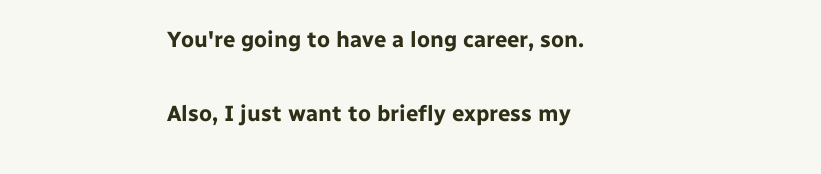You're going to have a long career, son.

Also, I just want to briefly express my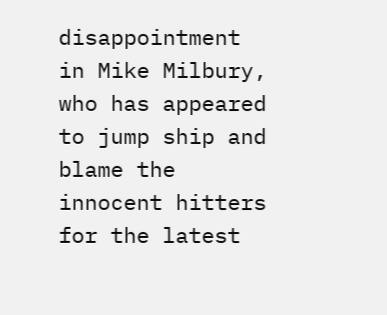disappointment in Mike Milbury, who has appeared to jump ship and blame the innocent hitters for the latest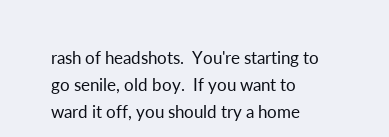rash of headshots.  You're starting to go senile, old boy.  If you want to ward it off, you should try a home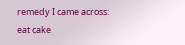remedy I came across: eat cake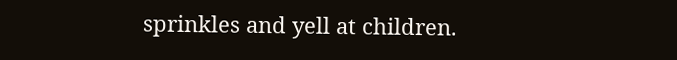sprinkles and yell at children.